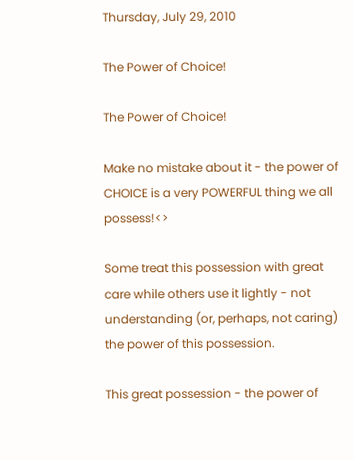Thursday, July 29, 2010

The Power of Choice!

The Power of Choice!

Make no mistake about it - the power of CHOICE is a very POWERFUL thing we all possess!<>

Some treat this possession with great care while others use it lightly - not understanding (or, perhaps, not caring) the power of this possession.

This great possession - the power of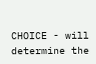CHOICE - will determine the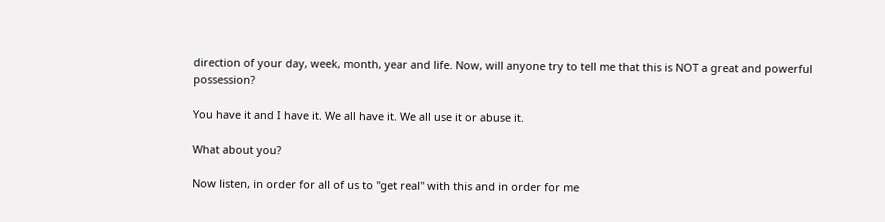direction of your day, week, month, year and life. Now, will anyone try to tell me that this is NOT a great and powerful possession?

You have it and I have it. We all have it. We all use it or abuse it.

What about you?

Now listen, in order for all of us to "get real" with this and in order for me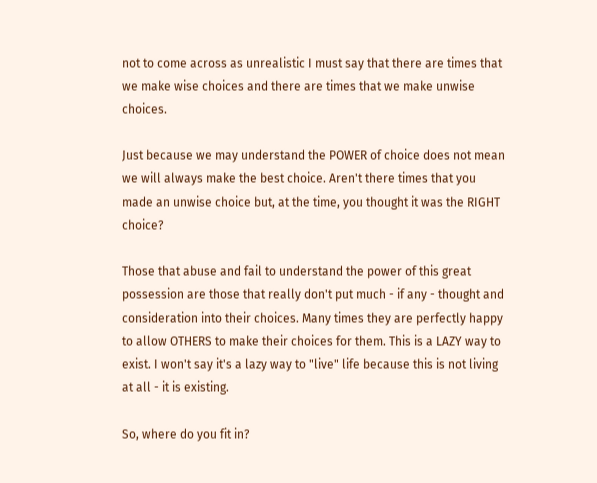not to come across as unrealistic I must say that there are times that we make wise choices and there are times that we make unwise choices.

Just because we may understand the POWER of choice does not mean we will always make the best choice. Aren't there times that you made an unwise choice but, at the time, you thought it was the RIGHT choice?

Those that abuse and fail to understand the power of this great possession are those that really don't put much - if any - thought and consideration into their choices. Many times they are perfectly happy to allow OTHERS to make their choices for them. This is a LAZY way to exist. I won't say it's a lazy way to "live" life because this is not living at all - it is existing.

So, where do you fit in?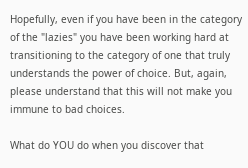Hopefully, even if you have been in the category of the "lazies" you have been working hard at transitioning to the category of one that truly understands the power of choice. But, again, please understand that this will not make you immune to bad choices.

What do YOU do when you discover that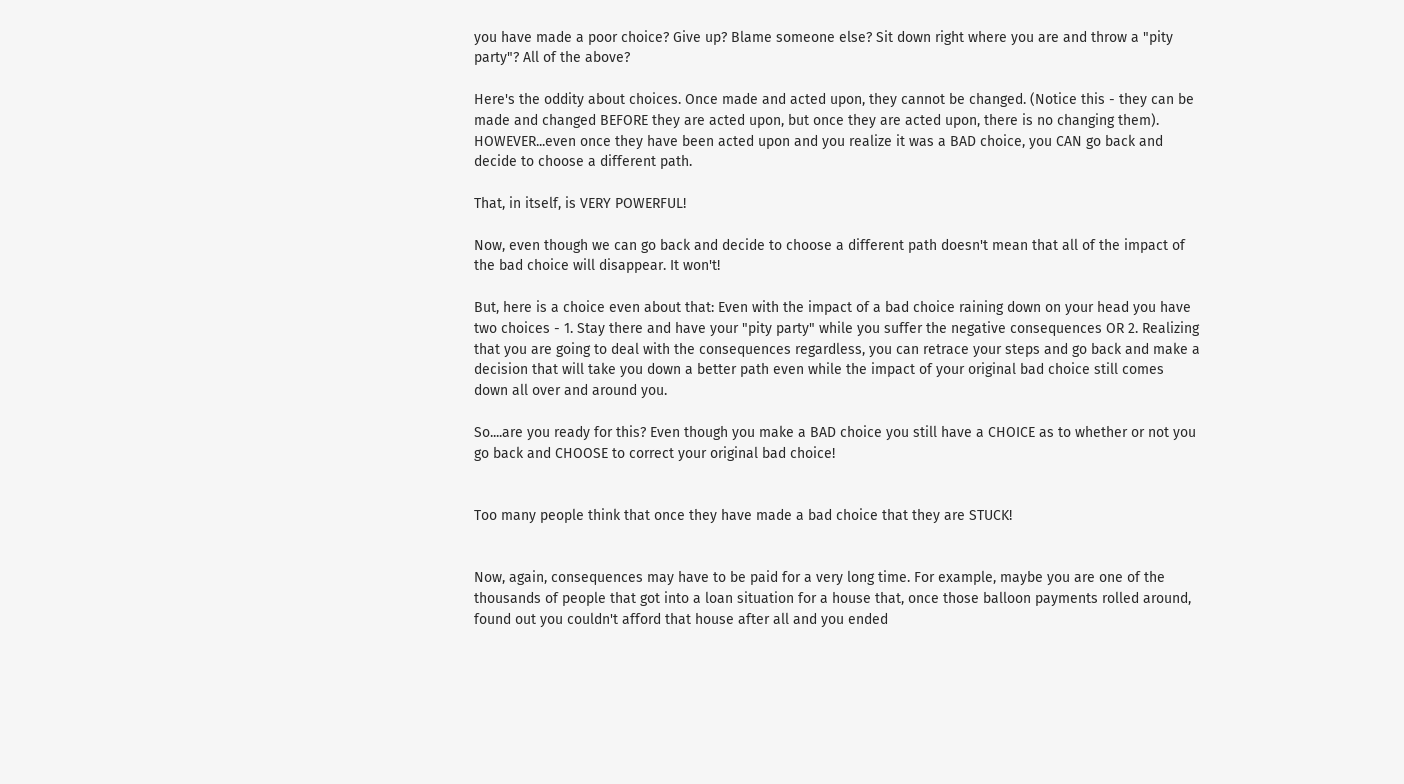you have made a poor choice? Give up? Blame someone else? Sit down right where you are and throw a "pity party"? All of the above?

Here's the oddity about choices. Once made and acted upon, they cannot be changed. (Notice this - they can be made and changed BEFORE they are acted upon, but once they are acted upon, there is no changing them). HOWEVER...even once they have been acted upon and you realize it was a BAD choice, you CAN go back and decide to choose a different path.

That, in itself, is VERY POWERFUL!

Now, even though we can go back and decide to choose a different path doesn't mean that all of the impact of the bad choice will disappear. It won't!

But, here is a choice even about that: Even with the impact of a bad choice raining down on your head you have two choices - 1. Stay there and have your "pity party" while you suffer the negative consequences OR 2. Realizing that you are going to deal with the consequences regardless, you can retrace your steps and go back and make a decision that will take you down a better path even while the impact of your original bad choice still comes down all over and around you.

So....are you ready for this? Even though you make a BAD choice you still have a CHOICE as to whether or not you go back and CHOOSE to correct your original bad choice!


Too many people think that once they have made a bad choice that they are STUCK!


Now, again, consequences may have to be paid for a very long time. For example, maybe you are one of the thousands of people that got into a loan situation for a house that, once those balloon payments rolled around, found out you couldn't afford that house after all and you ended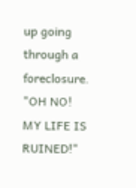up going through a foreclosure. "OH NO! MY LIFE IS RUINED!"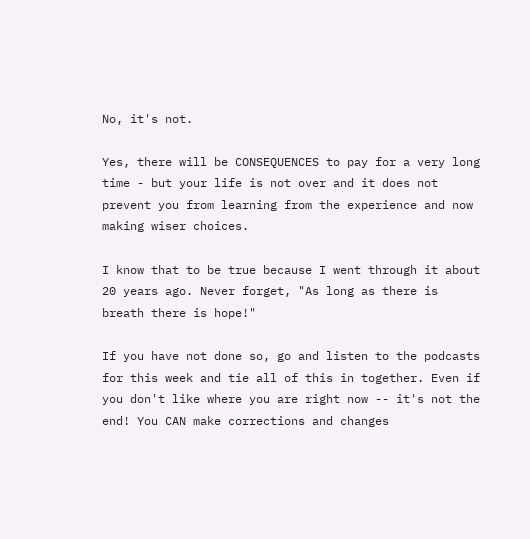No, it's not.

Yes, there will be CONSEQUENCES to pay for a very long time - but your life is not over and it does not prevent you from learning from the experience and now making wiser choices.

I know that to be true because I went through it about 20 years ago. Never forget, "As long as there is breath there is hope!"

If you have not done so, go and listen to the podcasts for this week and tie all of this in together. Even if you don't like where you are right now -- it's not the end! You CAN make corrections and changes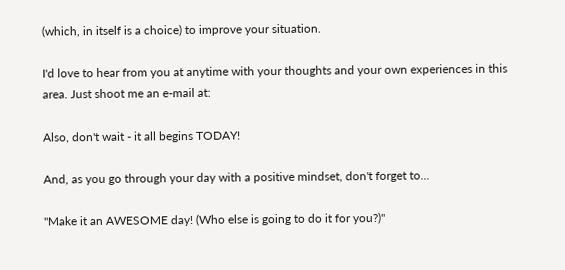(which, in itself is a choice) to improve your situation.

I'd love to hear from you at anytime with your thoughts and your own experiences in this area. Just shoot me an e-mail at:

Also, don't wait - it all begins TODAY!

And, as you go through your day with a positive mindset, don't forget to...

"Make it an AWESOME day! (Who else is going to do it for you?)"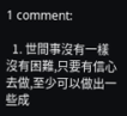1 comment:

  1. 世間事沒有一樣沒有困難,只要有信心去做,至少可以做出一些成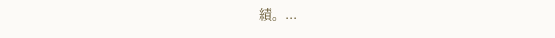績。...